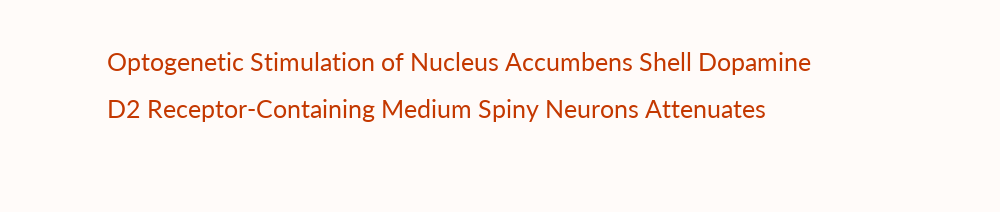Optogenetic Stimulation of Nucleus Accumbens Shell Dopamine D2 Receptor-Containing Medium Spiny Neurons Attenuates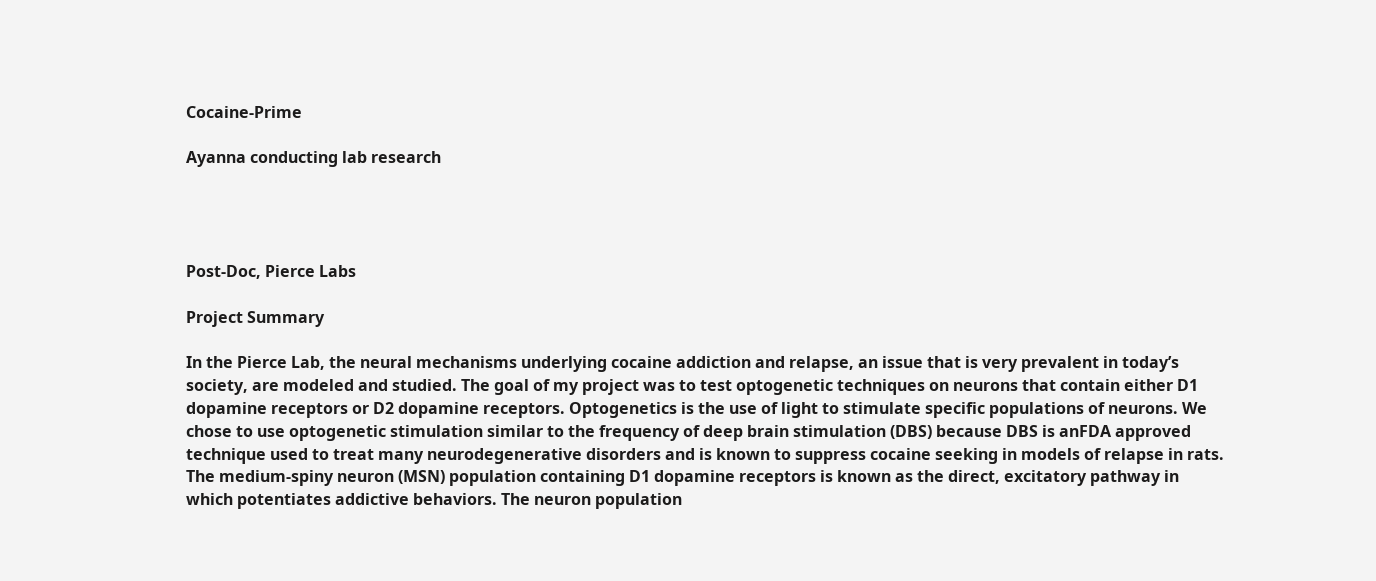Cocaine-Prime

Ayanna conducting lab research




Post-Doc, Pierce Labs

Project Summary

In the Pierce Lab, the neural mechanisms underlying cocaine addiction and relapse, an issue that is very prevalent in today’s society, are modeled and studied. The goal of my project was to test optogenetic techniques on neurons that contain either D1 dopamine receptors or D2 dopamine receptors. Optogenetics is the use of light to stimulate specific populations of neurons. We chose to use optogenetic stimulation similar to the frequency of deep brain stimulation (DBS) because DBS is anFDA approved technique used to treat many neurodegenerative disorders and is known to suppress cocaine seeking in models of relapse in rats. The medium-spiny neuron (MSN) population containing D1 dopamine receptors is known as the direct, excitatory pathway in which potentiates addictive behaviors. The neuron population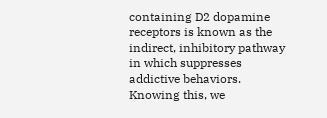containing D2 dopamine receptors is known as the indirect, inhibitory pathway in which suppresses addictive behaviors. Knowing this, we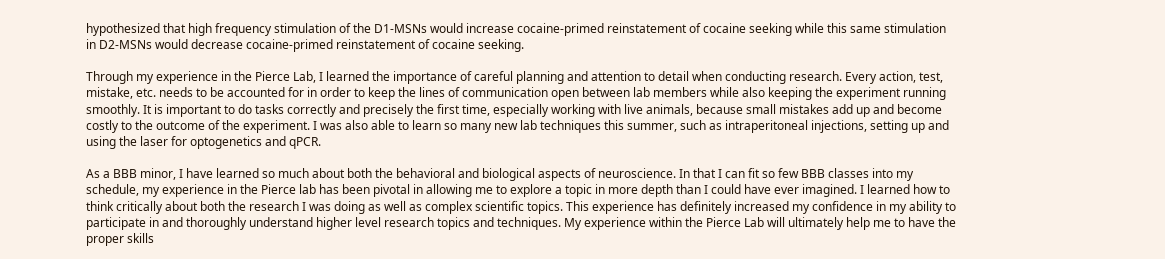hypothesized that high frequency stimulation of the D1-MSNs would increase cocaine-primed reinstatement of cocaine seeking while this same stimulation in D2-MSNs would decrease cocaine-primed reinstatement of cocaine seeking.

Through my experience in the Pierce Lab, I learned the importance of careful planning and attention to detail when conducting research. Every action, test, mistake, etc. needs to be accounted for in order to keep the lines of communication open between lab members while also keeping the experiment running smoothly. It is important to do tasks correctly and precisely the first time, especially working with live animals, because small mistakes add up and become costly to the outcome of the experiment. I was also able to learn so many new lab techniques this summer, such as intraperitoneal injections, setting up and using the laser for optogenetics and qPCR.

As a BBB minor, I have learned so much about both the behavioral and biological aspects of neuroscience. In that I can fit so few BBB classes into my schedule, my experience in the Pierce lab has been pivotal in allowing me to explore a topic in more depth than I could have ever imagined. I learned how to think critically about both the research I was doing as well as complex scientific topics. This experience has definitely increased my confidence in my ability to participate in and thoroughly understand higher level research topics and techniques. My experience within the Pierce Lab will ultimately help me to have the proper skills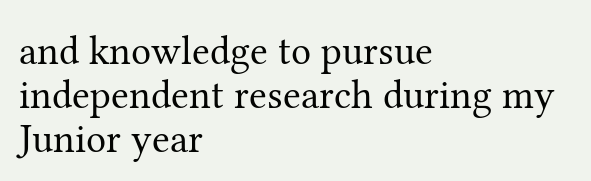and knowledge to pursue independent research during my Junior year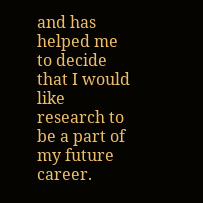and has helped me to decide that I would like research to be a part of my future career.